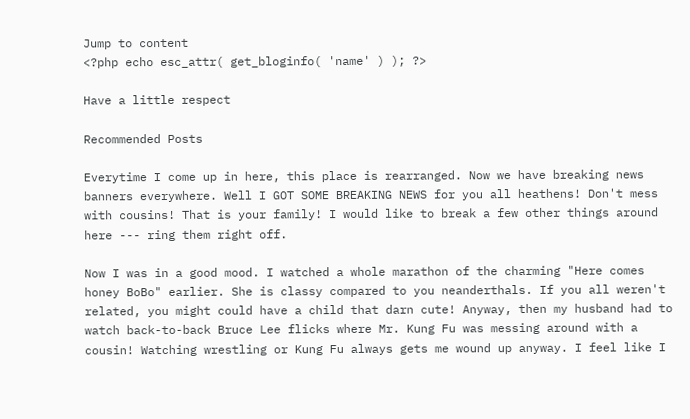Jump to content
<?php echo esc_attr( get_bloginfo( 'name' ) ); ?>

Have a little respect

Recommended Posts

Everytime I come up in here, this place is rearranged. Now we have breaking news banners everywhere. Well I GOT SOME BREAKING NEWS for you all heathens! Don't mess with cousins! That is your family! I would like to break a few other things around here --- ring them right off.

Now I was in a good mood. I watched a whole marathon of the charming "Here comes honey BoBo" earlier. She is classy compared to you neanderthals. If you all weren't related, you might could have a child that darn cute! Anyway, then my husband had to watch back-to-back Bruce Lee flicks where Mr. Kung Fu was messing around with a cousin! Watching wrestling or Kung Fu always gets me wound up anyway. I feel like I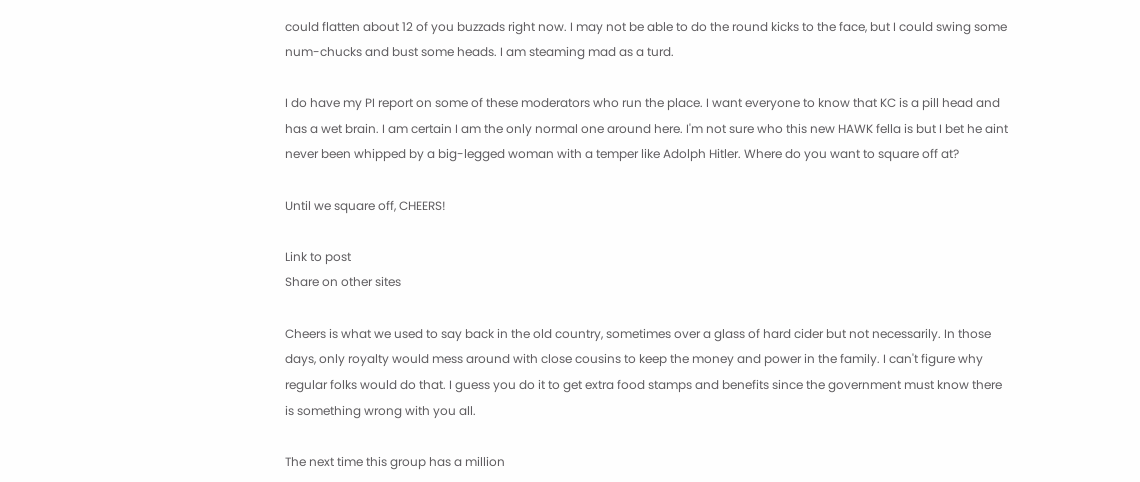could flatten about 12 of you buzzads right now. I may not be able to do the round kicks to the face, but I could swing some num-chucks and bust some heads. I am steaming mad as a turd.

I do have my PI report on some of these moderators who run the place. I want everyone to know that KC is a pill head and has a wet brain. I am certain I am the only normal one around here. I'm not sure who this new HAWK fella is but I bet he aint never been whipped by a big-legged woman with a temper like Adolph Hitler. Where do you want to square off at?

Until we square off, CHEERS!

Link to post
Share on other sites

Cheers is what we used to say back in the old country, sometimes over a glass of hard cider but not necessarily. In those days, only royalty would mess around with close cousins to keep the money and power in the family. I can't figure why regular folks would do that. I guess you do it to get extra food stamps and benefits since the government must know there is something wrong with you all.

The next time this group has a million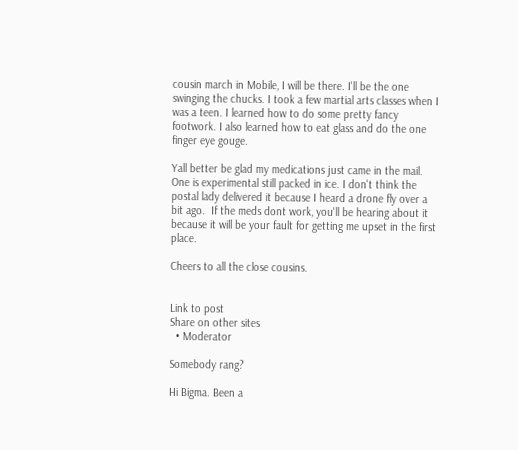cousin march in Mobile, I will be there. I'll be the one swinging the chucks. I took a few martial arts classes when I was a teen. I learned how to do some pretty fancy footwork. I also learned how to eat glass and do the one finger eye gouge.

Yall better be glad my medications just came in the mail. One is experimental still packed in ice. I don't think the postal lady delivered it because I heard a drone fly over a bit ago.  If the meds dont work, you'll be hearing about it because it will be your fault for getting me upset in the first place.

Cheers to all the close cousins.


Link to post
Share on other sites
  • Moderator

Somebody rang?

Hi Bigma. Been a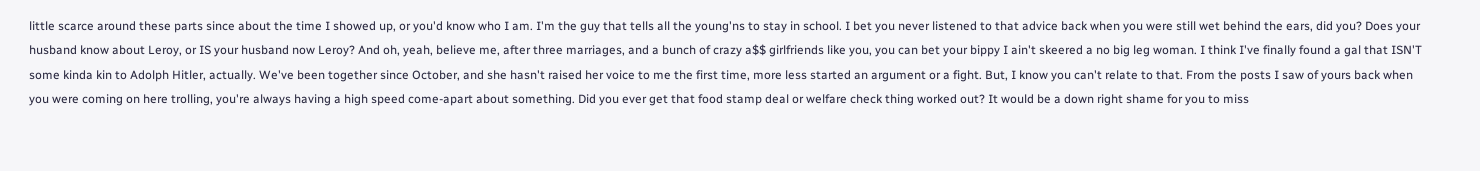little scarce around these parts since about the time I showed up, or you'd know who I am. I'm the guy that tells all the young'ns to stay in school. I bet you never listened to that advice back when you were still wet behind the ears, did you? Does your husband know about Leroy, or IS your husband now Leroy? And oh, yeah, believe me, after three marriages, and a bunch of crazy a$$ girlfriends like you, you can bet your bippy I ain't skeered a no big leg woman. I think I've finally found a gal that ISN'T some kinda kin to Adolph Hitler, actually. We've been together since October, and she hasn't raised her voice to me the first time, more less started an argument or a fight. But, I know you can't relate to that. From the posts I saw of yours back when you were coming on here trolling, you're always having a high speed come-apart about something. Did you ever get that food stamp deal or welfare check thing worked out? It would be a down right shame for you to miss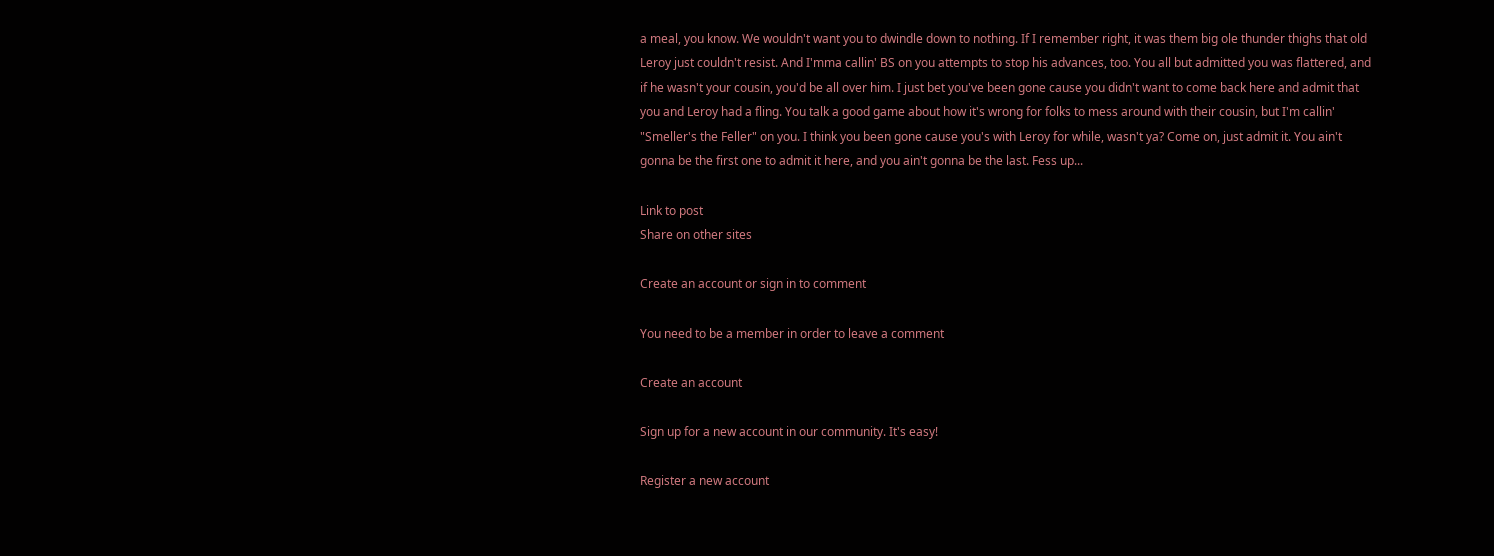a meal, you know. We wouldn't want you to dwindle down to nothing. If I remember right, it was them big ole thunder thighs that old Leroy just couldn't resist. And I'mma callin' BS on you attempts to stop his advances, too. You all but admitted you was flattered, and if he wasn't your cousin, you'd be all over him. I just bet you've been gone cause you didn't want to come back here and admit that you and Leroy had a fling. You talk a good game about how it's wrong for folks to mess around with their cousin, but I'm callin' "Smeller's the Feller" on you. I think you been gone cause you's with Leroy for while, wasn't ya? Come on, just admit it. You ain't gonna be the first one to admit it here, and you ain't gonna be the last. Fess up...

Link to post
Share on other sites

Create an account or sign in to comment

You need to be a member in order to leave a comment

Create an account

Sign up for a new account in our community. It's easy!

Register a new account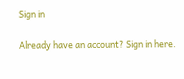Sign in

Already have an account? Sign in here.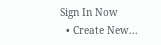Sign In Now
  • Create New...